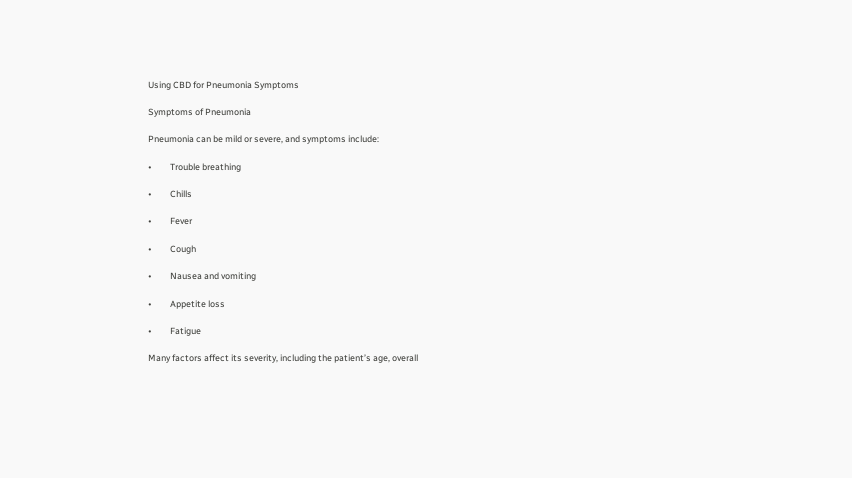Using CBD for Pneumonia Symptoms

Symptoms of Pneumonia

Pneumonia can be mild or severe, and symptoms include:

•         Trouble breathing

•         Chills

•         Fever

•         Cough

•         Nausea and vomiting

•         Appetite loss

•         Fatigue

Many factors affect its severity, including the patient’s age, overall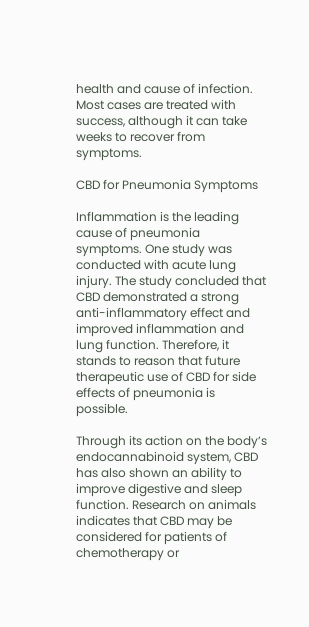health and cause of infection. Most cases are treated with success, although it can take weeks to recover from symptoms.

CBD for Pneumonia Symptoms

Inflammation is the leading cause of pneumonia symptoms. One study was conducted with acute lung injury. The study concluded that CBD demonstrated a strong anti-inflammatory effect and improved inflammation and lung function. Therefore, it stands to reason that future therapeutic use of CBD for side effects of pneumonia is possible.

Through its action on the body’s endocannabinoid system, CBD has also shown an ability to improve digestive and sleep function. Research on animals indicates that CBD may be considered for patients of chemotherapy or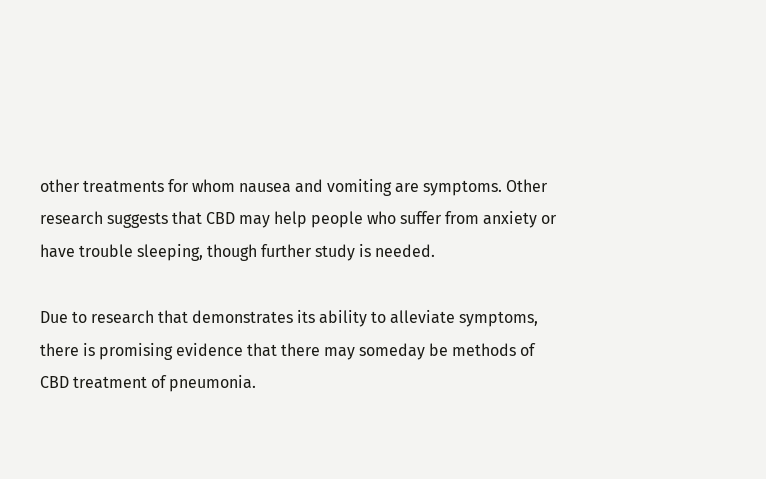other treatments for whom nausea and vomiting are symptoms. Other research suggests that CBD may help people who suffer from anxiety or have trouble sleeping, though further study is needed.

Due to research that demonstrates its ability to alleviate symptoms, there is promising evidence that there may someday be methods of CBD treatment of pneumonia.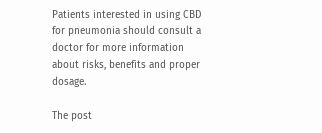Patients interested in using CBD for pneumonia should consult a doctor for more information about risks, benefits and proper dosage.

The post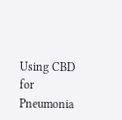Using CBD for Pneumonia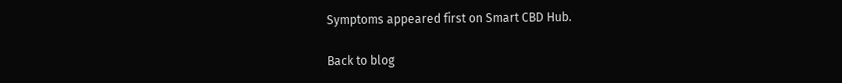Symptoms appeared first on Smart CBD Hub.

Back to blog